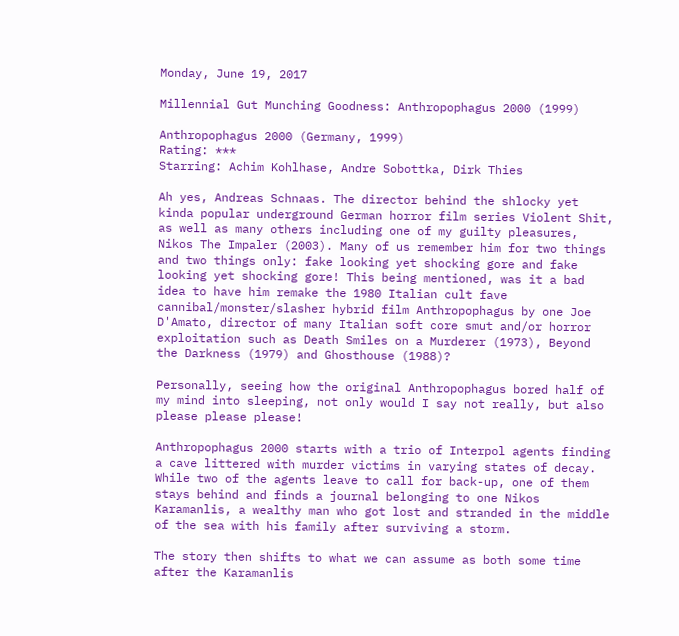Monday, June 19, 2017

Millennial Gut Munching Goodness: Anthropophagus 2000 (1999)

Anthropophagus 2000 (Germany, 1999)
Rating: ***
Starring: Achim Kohlhase, Andre Sobottka, Dirk Thies

Ah yes, Andreas Schnaas. The director behind the shlocky yet kinda popular underground German horror film series Violent Shit, as well as many others including one of my guilty pleasures, Nikos The Impaler (2003). Many of us remember him for two things and two things only: fake looking yet shocking gore and fake looking yet shocking gore! This being mentioned, was it a bad idea to have him remake the 1980 Italian cult fave cannibal/monster/slasher hybrid film Anthropophagus by one Joe D'Amato, director of many Italian soft core smut and/or horror exploitation such as Death Smiles on a Murderer (1973), Beyond the Darkness (1979) and Ghosthouse (1988)?

Personally, seeing how the original Anthropophagus bored half of my mind into sleeping, not only would I say not really, but also please please please!

Anthropophagus 2000 starts with a trio of Interpol agents finding a cave littered with murder victims in varying states of decay. While two of the agents leave to call for back-up, one of them stays behind and finds a journal belonging to one Nikos Karamanlis, a wealthy man who got lost and stranded in the middle of the sea with his family after surviving a storm.

The story then shifts to what we can assume as both some time after the Karamanlis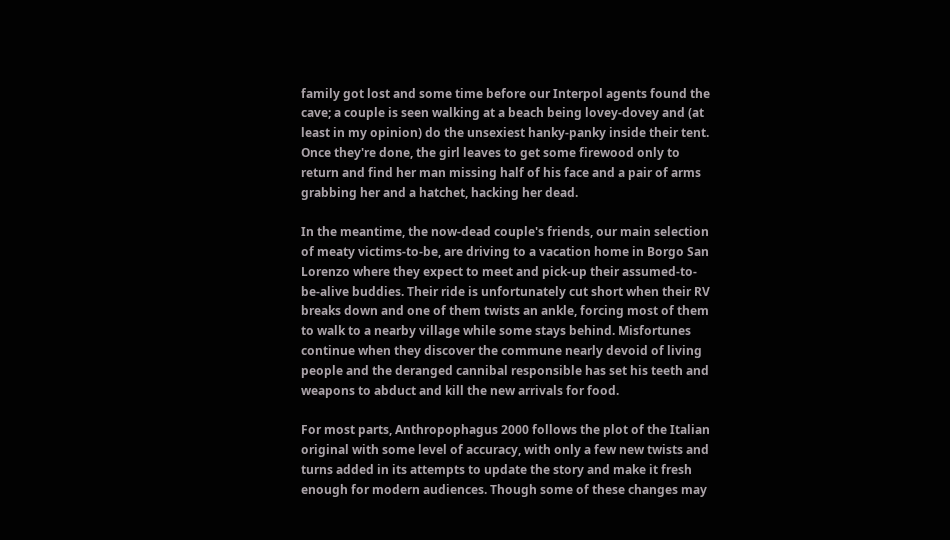family got lost and some time before our Interpol agents found the cave; a couple is seen walking at a beach being lovey-dovey and (at least in my opinion) do the unsexiest hanky-panky inside their tent. Once they're done, the girl leaves to get some firewood only to return and find her man missing half of his face and a pair of arms grabbing her and a hatchet, hacking her dead.

In the meantime, the now-dead couple's friends, our main selection of meaty victims-to-be, are driving to a vacation home in Borgo San Lorenzo where they expect to meet and pick-up their assumed-to-be-alive buddies. Their ride is unfortunately cut short when their RV breaks down and one of them twists an ankle, forcing most of them to walk to a nearby village while some stays behind. Misfortunes continue when they discover the commune nearly devoid of living people and the deranged cannibal responsible has set his teeth and weapons to abduct and kill the new arrivals for food.

For most parts, Anthropophagus 2000 follows the plot of the Italian original with some level of accuracy, with only a few new twists and turns added in its attempts to update the story and make it fresh enough for modern audiences. Though some of these changes may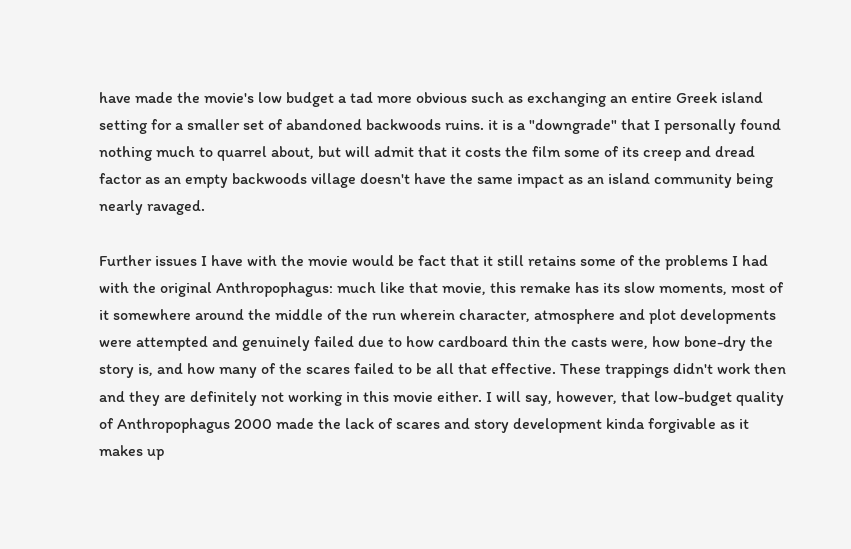have made the movie's low budget a tad more obvious such as exchanging an entire Greek island setting for a smaller set of abandoned backwoods ruins. it is a "downgrade" that I personally found nothing much to quarrel about, but will admit that it costs the film some of its creep and dread factor as an empty backwoods village doesn't have the same impact as an island community being nearly ravaged.

Further issues I have with the movie would be fact that it still retains some of the problems I had with the original Anthropophagus: much like that movie, this remake has its slow moments, most of it somewhere around the middle of the run wherein character, atmosphere and plot developments were attempted and genuinely failed due to how cardboard thin the casts were, how bone-dry the story is, and how many of the scares failed to be all that effective. These trappings didn't work then and they are definitely not working in this movie either. I will say, however, that low-budget quality of Anthropophagus 2000 made the lack of scares and story development kinda forgivable as it makes up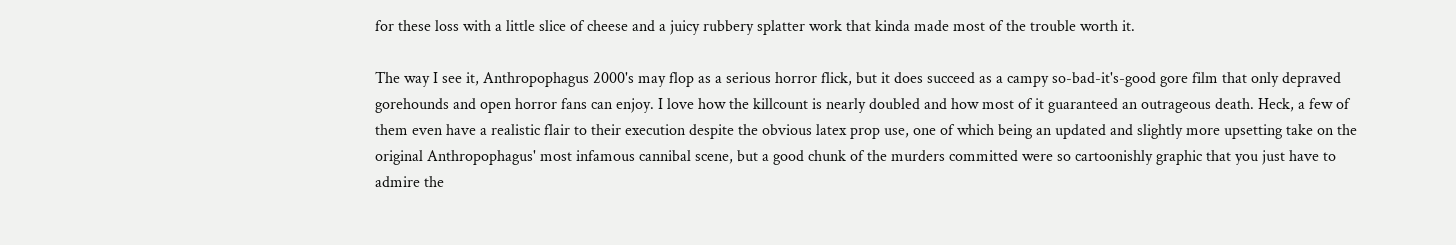for these loss with a little slice of cheese and a juicy rubbery splatter work that kinda made most of the trouble worth it.

The way I see it, Anthropophagus 2000's may flop as a serious horror flick, but it does succeed as a campy so-bad-it's-good gore film that only depraved gorehounds and open horror fans can enjoy. I love how the killcount is nearly doubled and how most of it guaranteed an outrageous death. Heck, a few of them even have a realistic flair to their execution despite the obvious latex prop use, one of which being an updated and slightly more upsetting take on the original Anthropophagus' most infamous cannibal scene, but a good chunk of the murders committed were so cartoonishly graphic that you just have to admire the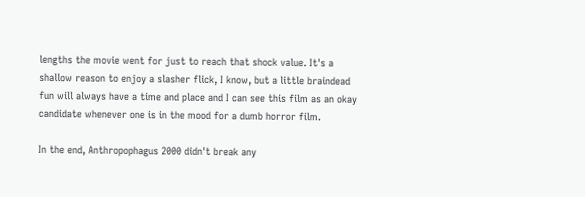lengths the movie went for just to reach that shock value. It's a shallow reason to enjoy a slasher flick, I know, but a little braindead fun will always have a time and place and I can see this film as an okay candidate whenever one is in the mood for a dumb horror film.

In the end, Anthropophagus 2000 didn't break any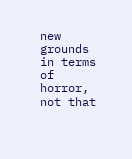new grounds in terms of horror, not that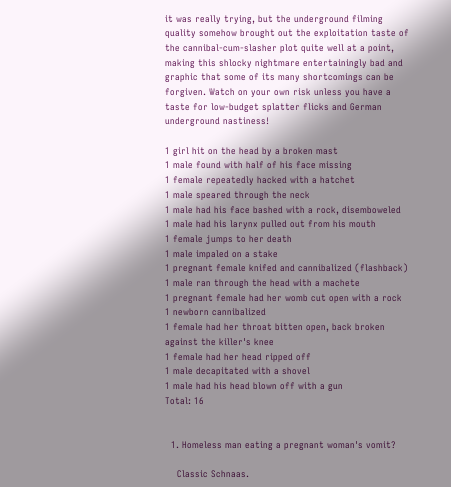it was really trying, but the underground filming quality somehow brought out the exploitation taste of the cannibal-cum-slasher plot quite well at a point, making this shlocky nightmare entertainingly bad and graphic that some of its many shortcomings can be forgiven. Watch on your own risk unless you have a taste for low-budget splatter flicks and German underground nastiness!

1 girl hit on the head by a broken mast
1 male found with half of his face missing
1 female repeatedly hacked with a hatchet
1 male speared through the neck
1 male had his face bashed with a rock, disemboweled
1 male had his larynx pulled out from his mouth
1 female jumps to her death
1 male impaled on a stake
1 pregnant female knifed and cannibalized (flashback)
1 male ran through the head with a machete
1 pregnant female had her womb cut open with a rock
1 newborn cannibalized
1 female had her throat bitten open, back broken against the killer's knee
1 female had her head ripped off
1 male decapitated with a shovel
1 male had his head blown off with a gun
Total: 16


  1. Homeless man eating a pregnant woman's vomit?

    Classic Schnaas.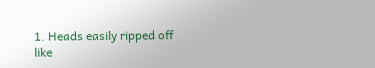1. Heads easily ripped off like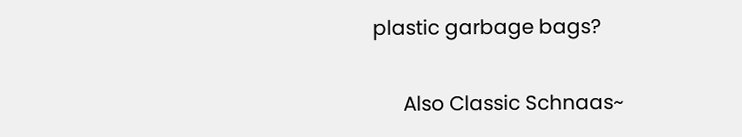plastic garbage bags?

      Also Classic Schnaas~